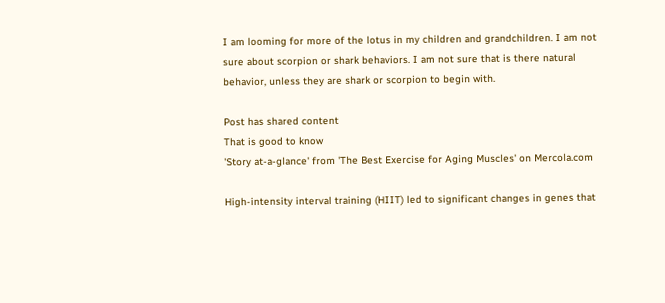I am looming for more of the lotus in my children and grandchildren. I am not sure about scorpion or shark behaviors. I am not sure that is there natural behavior, unless they are shark or scorpion to begin with.

Post has shared content
That is good to know
'Story at-a-glance' from 'The Best Exercise for Aging Muscles' on Mercola.com

High-intensity interval training (HIIT) led to significant changes in genes that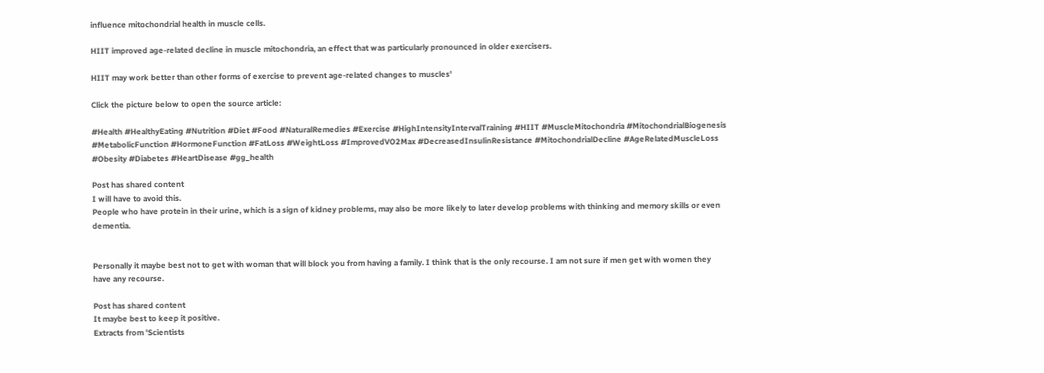influence mitochondrial health in muscle cells.

HIIT improved age-related decline in muscle mitochondria, an effect that was particularly pronounced in older exercisers.

HIIT may work better than other forms of exercise to prevent age-related changes to muscles'

Click the picture below to open the source article:

#Health #HealthyEating #Nutrition #Diet #Food #NaturalRemedies #Exercise #HighIntensityIntervalTraining #HIIT #MuscleMitochondria #MitochondrialBiogenesis #MetabolicFunction #HormoneFunction #FatLoss #WeightLoss #ImprovedVO2Max #DecreasedInsulinResistance #MitochondrialDecline #AgeRelatedMuscleLoss #Obesity #Diabetes #HeartDisease #gg_health

Post has shared content
I will have to avoid this.
People who have protein in their urine, which is a sign of kidney problems, may also be more likely to later develop problems with thinking and memory skills or even dementia.


Personally it maybe best not to get with woman that will block you from having a family. I think that is the only recourse. I am not sure if men get with women they have any recourse.

Post has shared content
It maybe best to keep it positive.
Extracts from 'Scientists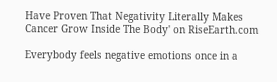Have Proven That Negativity Literally Makes Cancer Grow Inside The Body' on RiseEarth.com

Everybody feels negative emotions once in a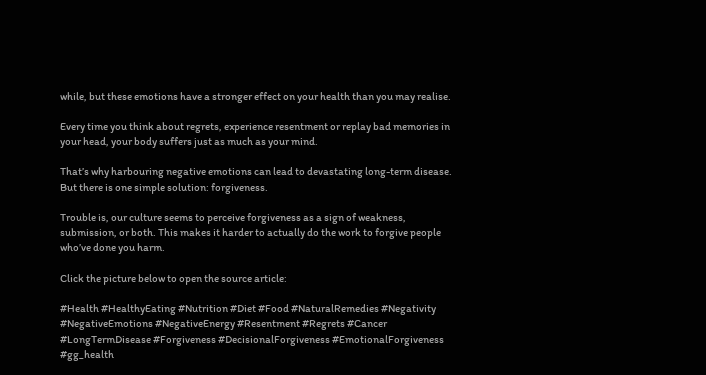while, but these emotions have a stronger effect on your health than you may realise.

Every time you think about regrets, experience resentment or replay bad memories in your head, your body suffers just as much as your mind.

That’s why harbouring negative emotions can lead to devastating long-term disease. But there is one simple solution: forgiveness.

Trouble is, our culture seems to perceive forgiveness as a sign of weakness, submission, or both. This makes it harder to actually do the work to forgive people who’ve done you harm.

Click the picture below to open the source article:

#Health #HealthyEating #Nutrition #Diet #Food #NaturalRemedies #Negativity #NegativeEmotions #NegativeEnergy #Resentment #Regrets #Cancer #LongTermDisease #Forgiveness #DecisionalForgiveness #EmotionalForgiveness #gg_health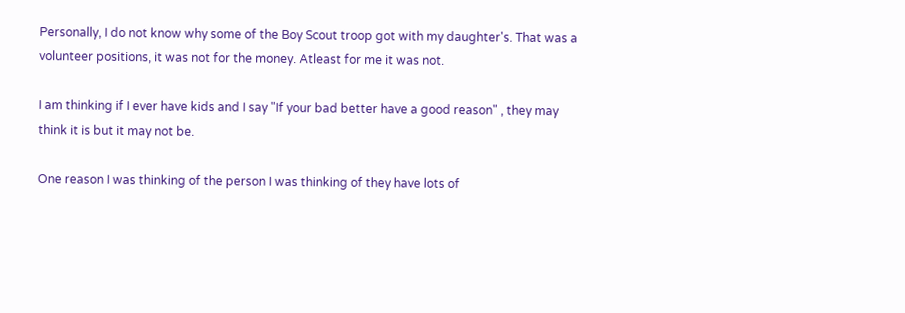Personally, I do not know why some of the Boy Scout troop got with my daughter's. That was a volunteer positions, it was not for the money. Atleast for me it was not.

I am thinking if I ever have kids and I say "If your bad better have a good reason" , they may think it is but it may not be.

One reason I was thinking of the person I was thinking of they have lots of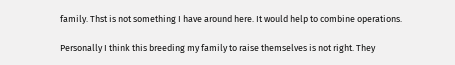family. Thst is not something I have around here. It would help to combine operations.

Personally I think this breeding my family to raise themselves is not right. They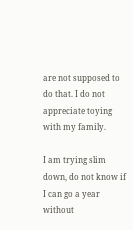are not supposed to do that. I do not appreciate toying with my family.

I am trying slim down, do not know if I can go a year without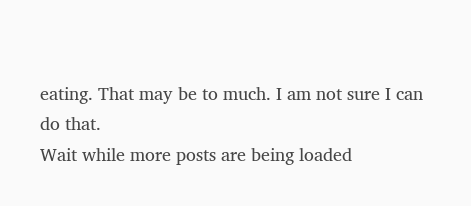eating. That may be to much. I am not sure I can do that.
Wait while more posts are being loaded